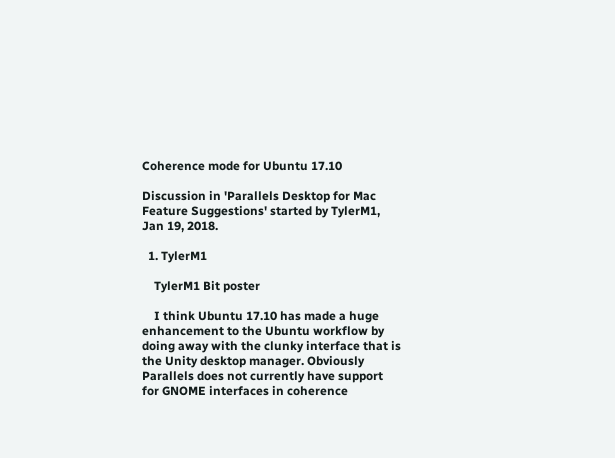Coherence mode for Ubuntu 17.10

Discussion in 'Parallels Desktop for Mac Feature Suggestions' started by TylerM1, Jan 19, 2018.

  1. TylerM1

    TylerM1 Bit poster

    I think Ubuntu 17.10 has made a huge enhancement to the Ubuntu workflow by doing away with the clunky interface that is the Unity desktop manager. Obviously Parallels does not currently have support for GNOME interfaces in coherence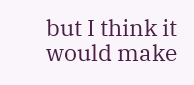but I think it would make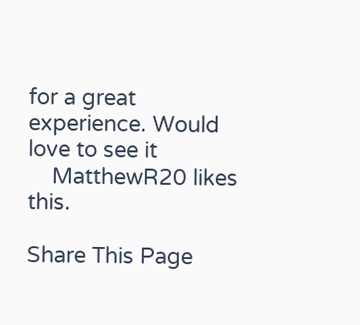for a great experience. Would love to see it
    MatthewR20 likes this.

Share This Page